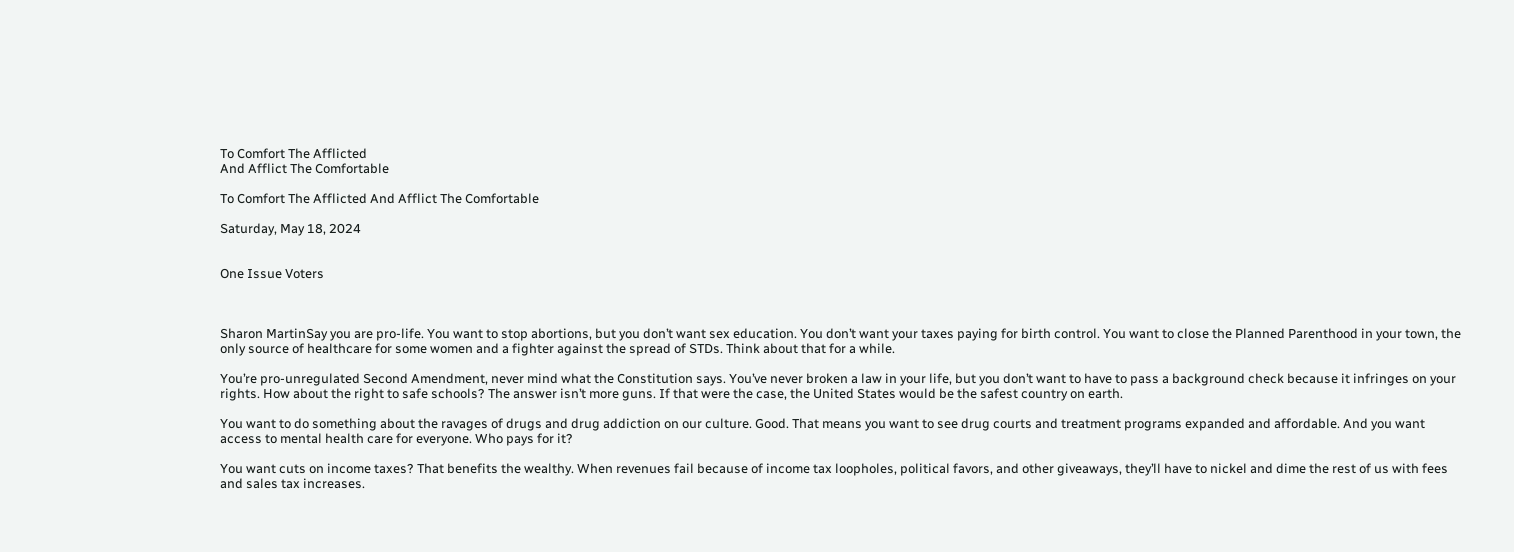To Comfort The Afflicted
And Afflict The Comfortable

To Comfort The Afflicted And Afflict The Comfortable

Saturday, May 18, 2024


One Issue Voters



Sharon MartinSay you are pro-life. You want to stop abortions, but you don’t want sex education. You don’t want your taxes paying for birth control. You want to close the Planned Parenthood in your town, the only source of healthcare for some women and a fighter against the spread of STDs. Think about that for a while.

You’re pro-unregulated Second Amendment, never mind what the Constitution says. You’ve never broken a law in your life, but you don’t want to have to pass a background check because it infringes on your rights. How about the right to safe schools? The answer isn’t more guns. If that were the case, the United States would be the safest country on earth.

You want to do something about the ravages of drugs and drug addiction on our culture. Good. That means you want to see drug courts and treatment programs expanded and affordable. And you want access to mental health care for everyone. Who pays for it?

You want cuts on income taxes? That benefits the wealthy. When revenues fail because of income tax loopholes, political favors, and other giveaways, they’ll have to nickel and dime the rest of us with fees and sales tax increases.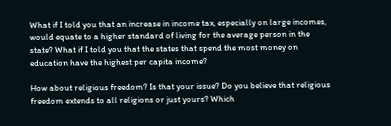What if I told you that an increase in income tax, especially on large incomes, would equate to a higher standard of living for the average person in the state? What if I told you that the states that spend the most money on education have the highest per capita income?

How about religious freedom? Is that your issue? Do you believe that religious freedom extends to all religions or just yours? Which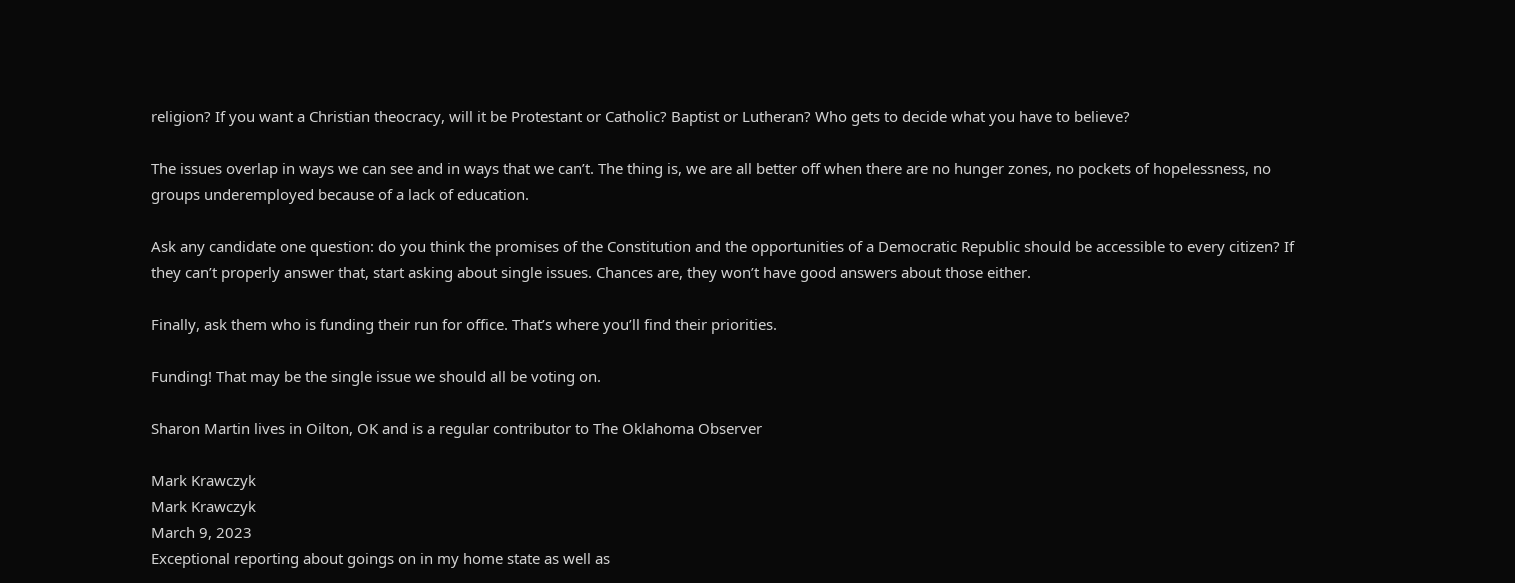religion? If you want a Christian theocracy, will it be Protestant or Catholic? Baptist or Lutheran? Who gets to decide what you have to believe?

The issues overlap in ways we can see and in ways that we can’t. The thing is, we are all better off when there are no hunger zones, no pockets of hopelessness, no groups underemployed because of a lack of education.

Ask any candidate one question: do you think the promises of the Constitution and the opportunities of a Democratic Republic should be accessible to every citizen? If they can’t properly answer that, start asking about single issues. Chances are, they won’t have good answers about those either.

Finally, ask them who is funding their run for office. That’s where you’ll find their priorities.

Funding! That may be the single issue we should all be voting on.

Sharon Martin lives in Oilton, OK and is a regular contributor to The Oklahoma Observer

Mark Krawczyk
Mark Krawczyk
March 9, 2023
Exceptional reporting about goings on in my home state as well as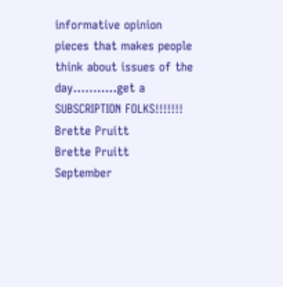informative opinion pieces that makes people think about issues of the day...........get a SUBSCRIPTION FOLKS!!!!!!!
Brette Pruitt
Brette Pruitt
September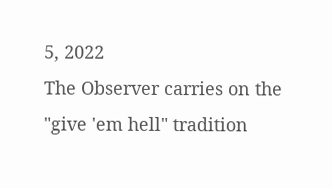5, 2022
The Observer carries on the "give 'em hell" tradition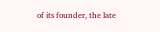of its founder, the late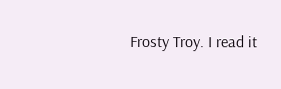Frosty Troy. I read it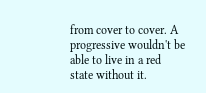from cover to cover. A progressive wouldn't be able to live in a red state without it.